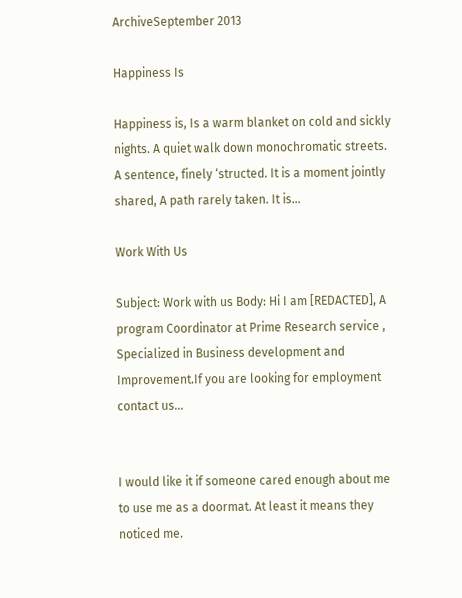ArchiveSeptember 2013

Happiness Is

Happiness is, Is a warm blanket on cold and sickly nights. A quiet walk down monochromatic streets. A sentence, finely ‘structed. It is a moment jointly shared, A path rarely taken. It is...

Work With Us

Subject: Work with us Body: Hi I am [REDACTED], A program Coordinator at Prime Research service , Specialized in Business development and Improvement.If you are looking for employment contact us...


I would like it if someone cared enough about me to use me as a doormat. At least it means they noticed me.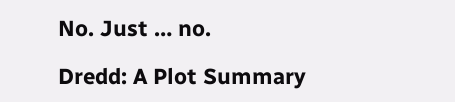No. Just … no.

Dredd: A Plot Summary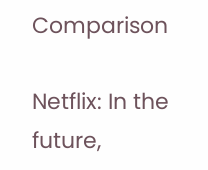Comparison

Netflix: In the future,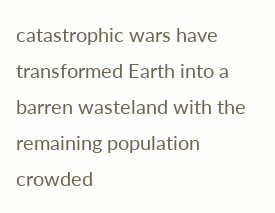catastrophic wars have transformed Earth into a barren wasteland with the remaining population crowded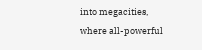into megacities, where all-powerful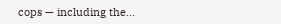cops — including the...